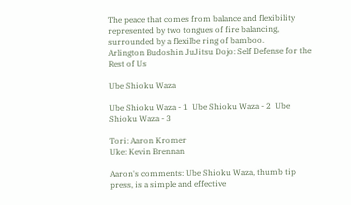The peace that comes from balance and flexibility represented by two tongues of fire balancing, surrounded by a flexilbe ring of bamboo.
Arlington Budoshin JuJitsu Dojo: Self Defense for the Rest of Us

Ube Shioku Waza

Ube Shioku Waza - 1  Ube Shioku Waza - 2  Ube Shioku Waza - 3

Tori: Aaron Kromer
Uke: Kevin Brennan

Aaron's comments: Ube Shioku Waza, thumb tip press, is a simple and effective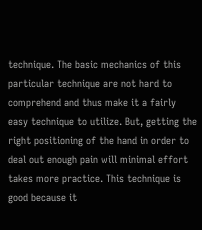technique. The basic mechanics of this particular technique are not hard to comprehend and thus make it a fairly easy technique to utilize. But, getting the right positioning of the hand in order to deal out enough pain will minimal effort takes more practice. This technique is good because it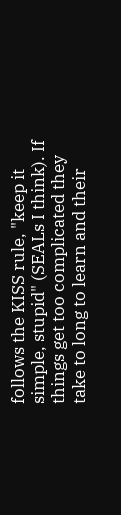follows the KISS rule, "keep it simple, stupid" (SEALs I think). If things get too complicated they take to long to learn and their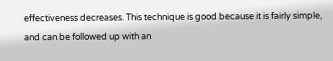effectiveness decreases. This technique is good because it is fairly simple, and can be followed up with an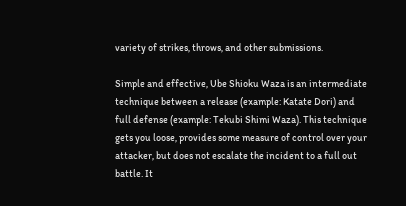variety of strikes, throws, and other submissions.

Simple and effective, Ube Shioku Waza is an intermediate technique between a release (example: Katate Dori) and full defense (example: Tekubi Shimi Waza). This technique gets you loose, provides some measure of control over your attacker, but does not escalate the incident to a full out battle. It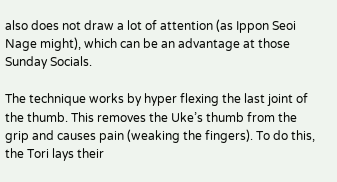also does not draw a lot of attention (as Ippon Seoi Nage might), which can be an advantage at those Sunday Socials.

The technique works by hyper flexing the last joint of the thumb. This removes the Uke’s thumb from the grip and causes pain (weaking the fingers). To do this, the Tori lays their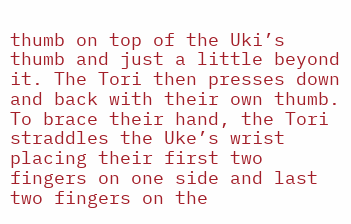thumb on top of the Uki’s thumb and just a little beyond it. The Tori then presses down and back with their own thumb. To brace their hand, the Tori straddles the Uke’s wrist placing their first two fingers on one side and last two fingers on the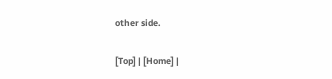other side.

[Top] | [Home] |